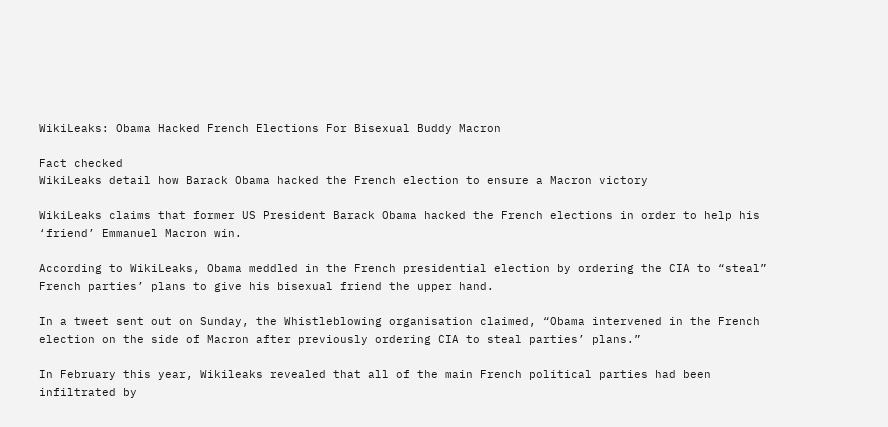WikiLeaks: Obama Hacked French Elections For Bisexual Buddy Macron

Fact checked
WikiLeaks detail how Barack Obama hacked the French election to ensure a Macron victory

WikiLeaks claims that former US President Barack Obama hacked the French elections in order to help his ‘friend’ Emmanuel Macron win.

According to WikiLeaks, Obama meddled in the French presidential election by ordering the CIA to “steal” French parties’ plans to give his bisexual friend the upper hand.

In a tweet sent out on Sunday, the Whistleblowing organisation claimed, “Obama intervened in the French election on the side of Macron after previously ordering CIA to steal parties’ plans.”

In February this year, Wikileaks revealed that all of the main French political parties had been infiltrated by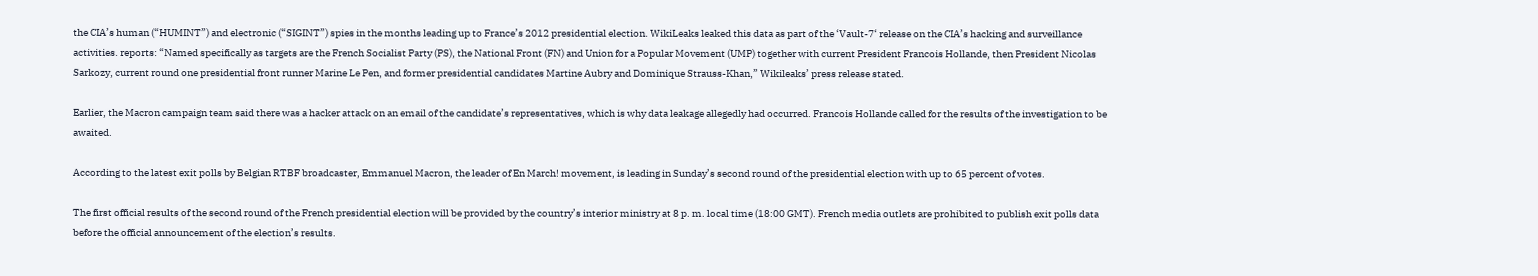the CIA’s human (“HUMINT”) and electronic (“SIGINT”) spies in the months leading up to France’s 2012 presidential election. WikiLeaks leaked this data as part of the ‘Vault-7‘ release on the CIA’s hacking and surveillance activities. reports: “Named specifically as targets are the French Socialist Party (PS), the National Front (FN) and Union for a Popular Movement (UMP) together with current President Francois Hollande, then President Nicolas Sarkozy, current round one presidential front runner Marine Le Pen, and former presidential candidates Martine Aubry and Dominique Strauss-Khan,” Wikileaks’ press release stated.

Earlier, the Macron campaign team said there was a hacker attack on an email of the candidate’s representatives, which is why data leakage allegedly had occurred. Francois Hollande called for the results of the investigation to be awaited.

According to the latest exit polls by Belgian RTBF broadcaster, Emmanuel Macron, the leader of En March! movement, is leading in Sunday’s second round of the presidential election with up to 65 percent of votes.

The first official results of the second round of the French presidential election will be provided by the country’s interior ministry at 8 p. m. local time (18:00 GMT). French media outlets are prohibited to publish exit polls data before the official announcement of the election’s results.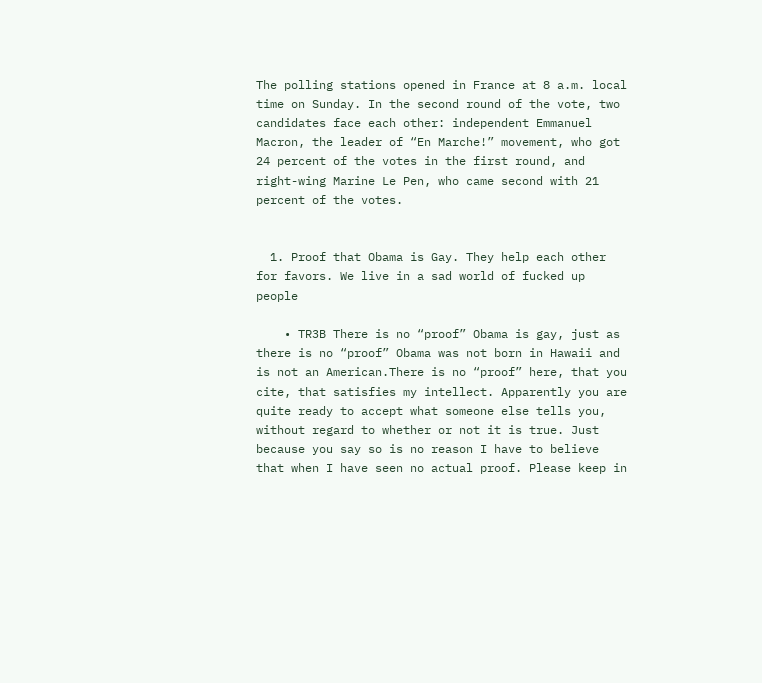The polling stations opened in France at 8 a.m. local time on Sunday. In the second round of the vote, two candidates face each other: independent Emmanuel Macron, the leader of “En Marche!” movement, who got 24 percent of the votes in the first round, and right-wing Marine Le Pen, who came second with 21 percent of the votes.


  1. Proof that Obama is Gay. They help each other for favors. We live in a sad world of fucked up people

    • TR3B There is no “proof” Obama is gay, just as there is no “proof” Obama was not born in Hawaii and is not an American.There is no “proof” here, that you cite, that satisfies my intellect. Apparently you are quite ready to accept what someone else tells you, without regard to whether or not it is true. Just because you say so is no reason I have to believe that when I have seen no actual proof. Please keep in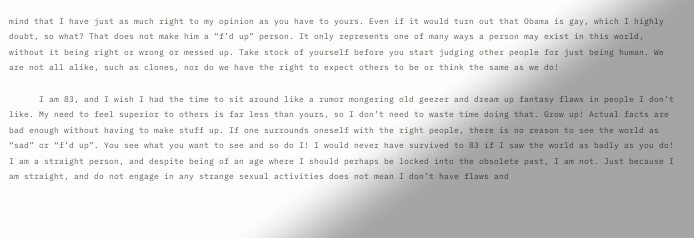mind that I have just as much right to my opinion as you have to yours. Even if it would turn out that Obama is gay, which I highly doubt, so what? That does not make him a “f’d up” person. It only represents one of many ways a person may exist in this world, without it being right or wrong or messed up. Take stock of yourself before you start judging other people for just being human. We are not all alike, such as clones, nor do we have the right to expect others to be or think the same as we do!

      I am 83, and I wish I had the time to sit around like a rumor mongering old geezer and dream up fantasy flaws in people I don’t like. My need to feel superior to others is far less than yours, so I don’t need to waste time doing that. Grow up! Actual facts are bad enough without having to make stuff up. If one surrounds oneself with the right people, there is no reason to see the world as “sad” or “f’d up”. You see what you want to see and so do I! I would never have survived to 83 if I saw the world as badly as you do! I am a straight person, and despite being of an age where I should perhaps be locked into the obsolete past, I am not. Just because I am straight, and do not engage in any strange sexual activities does not mean I don’t have flaws and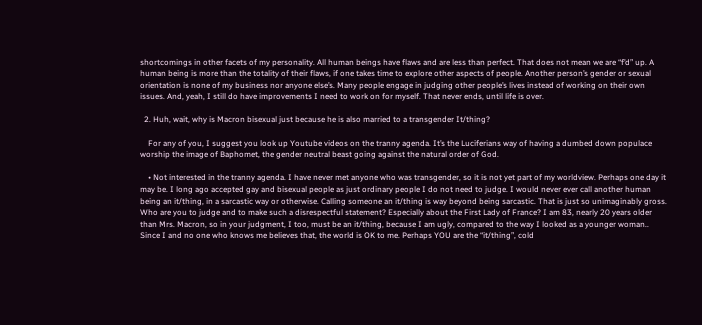shortcomings in other facets of my personality. All human beings have flaws and are less than perfect. That does not mean we are “f’d” up. A human being is more than the totality of their flaws, if one takes time to explore other aspects of people. Another person’s gender or sexual orientation is none of my business nor anyone else’s. Many people engage in judging other people’s lives instead of working on their own issues. And, yeah, I still do have improvements I need to work on for myself. That never ends, until life is over.

  2. Huh, wait, why is Macron bisexual just because he is also married to a transgender It/thing?

    For any of you, I suggest you look up Youtube videos on the tranny agenda. It’s the Luciferians way of having a dumbed down populace worship the image of Baphomet, the gender neutral beast going against the natural order of God.

    • Not interested in the tranny agenda. I have never met anyone who was transgender, so it is not yet part of my worldview. Perhaps one day it may be. I long ago accepted gay and bisexual people as just ordinary people I do not need to judge. I would never ever call another human being an it/thing, in a sarcastic way or otherwise. Calling someone an it/thing is way beyond being sarcastic. That is just so unimaginably gross. Who are you to judge and to make such a disrespectful statement? Especially about the First Lady of France? I am 83, nearly 20 years older than Mrs. Macron, so in your judgment, I too, must be an it/thing, because I am ugly, compared to the way I looked as a younger woman.. Since I and no one who knows me believes that, the world is OK to me. Perhaps YOU are the “it/thing”, cold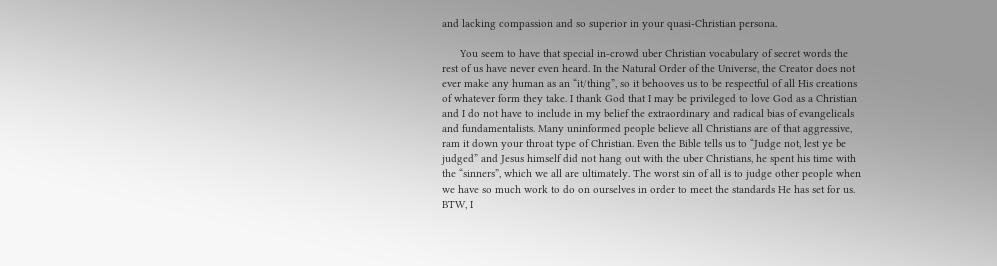and lacking compassion and so superior in your quasi-Christian persona.

      You seem to have that special in-crowd uber Christian vocabulary of secret words the rest of us have never even heard. In the Natural Order of the Universe, the Creator does not ever make any human as an “it/thing”, so it behooves us to be respectful of all His creations of whatever form they take. I thank God that I may be privileged to love God as a Christian and I do not have to include in my belief the extraordinary and radical bias of evangelicals and fundamentalists. Many uninformed people believe all Christians are of that aggressive, ram it down your throat type of Christian. Even the Bible tells us to “Judge not, lest ye be judged” and Jesus himself did not hang out with the uber Christians, he spent his time with the “sinners”, which we all are ultimately. The worst sin of all is to judge other people when we have so much work to do on ourselves in order to meet the standards He has set for us. BTW, I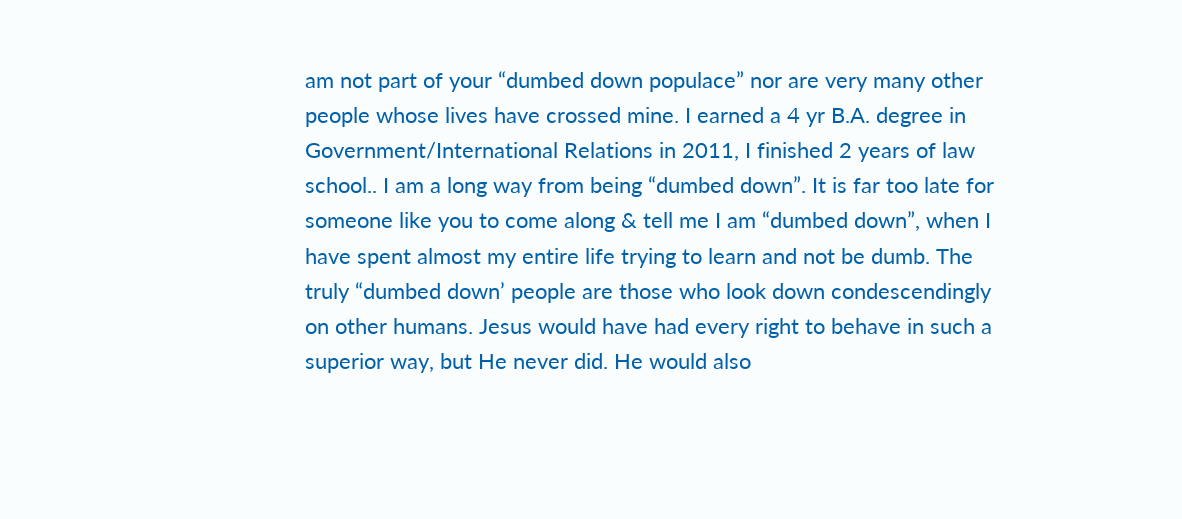am not part of your “dumbed down populace” nor are very many other people whose lives have crossed mine. I earned a 4 yr B.A. degree in Government/International Relations in 2011, I finished 2 years of law school.. I am a long way from being “dumbed down”. It is far too late for someone like you to come along & tell me I am “dumbed down”, when I have spent almost my entire life trying to learn and not be dumb. The truly “dumbed down’ people are those who look down condescendingly on other humans. Jesus would have had every right to behave in such a superior way, but He never did. He would also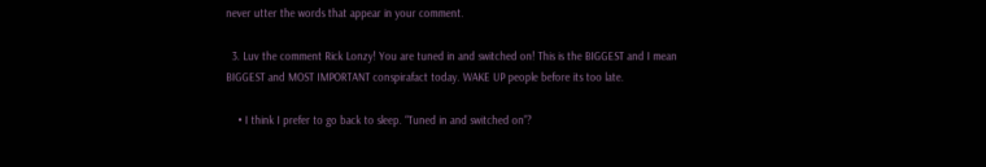never utter the words that appear in your comment.

  3. Luv the comment Rick Lonzy! You are tuned in and switched on! This is the BIGGEST and I mean BIGGEST and MOST IMPORTANT conspirafact today. WAKE UP people before its too late.

    • I think I prefer to go back to sleep. “Tuned in and switched on”?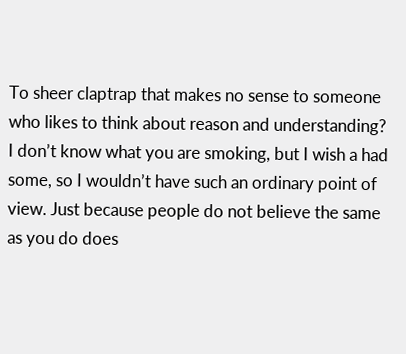To sheer claptrap that makes no sense to someone who likes to think about reason and understanding? I don’t know what you are smoking, but I wish a had some, so I wouldn’t have such an ordinary point of view. Just because people do not believe the same as you do does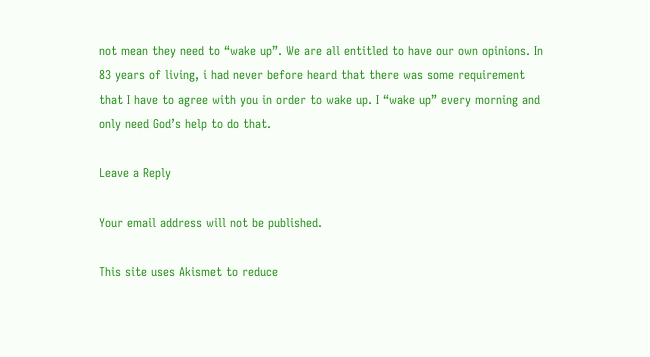not mean they need to “wake up”. We are all entitled to have our own opinions. In 83 years of living, i had never before heard that there was some requirement that I have to agree with you in order to wake up. I “wake up” every morning and only need God’s help to do that.

Leave a Reply

Your email address will not be published.

This site uses Akismet to reduce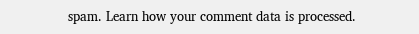spam. Learn how your comment data is processed.